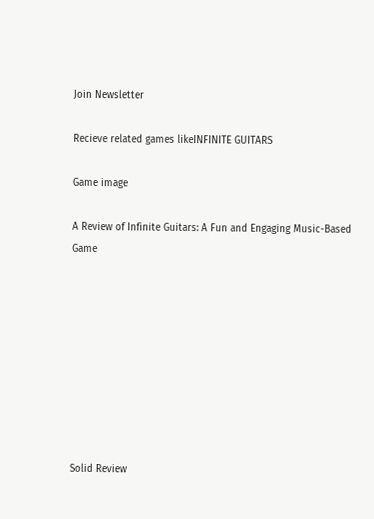Join Newsletter

Recieve related games likeINFINITE GUITARS

Game image

A Review of Infinite Guitars: A Fun and Engaging Music-Based Game









Solid Review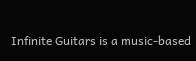Infinite Guitars is a music-based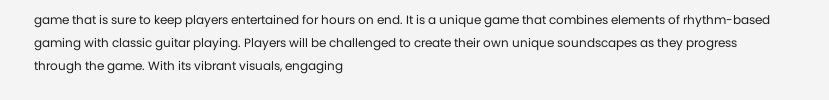game that is sure to keep players entertained for hours on end. It is a unique game that combines elements of rhythm-based gaming with classic guitar playing. Players will be challenged to create their own unique soundscapes as they progress through the game. With its vibrant visuals, engaging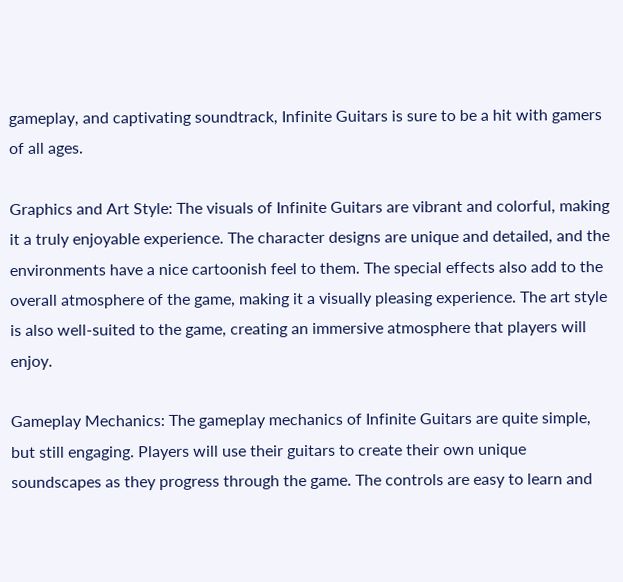gameplay, and captivating soundtrack, Infinite Guitars is sure to be a hit with gamers of all ages.

Graphics and Art Style: The visuals of Infinite Guitars are vibrant and colorful, making it a truly enjoyable experience. The character designs are unique and detailed, and the environments have a nice cartoonish feel to them. The special effects also add to the overall atmosphere of the game, making it a visually pleasing experience. The art style is also well-suited to the game, creating an immersive atmosphere that players will enjoy.

Gameplay Mechanics: The gameplay mechanics of Infinite Guitars are quite simple, but still engaging. Players will use their guitars to create their own unique soundscapes as they progress through the game. The controls are easy to learn and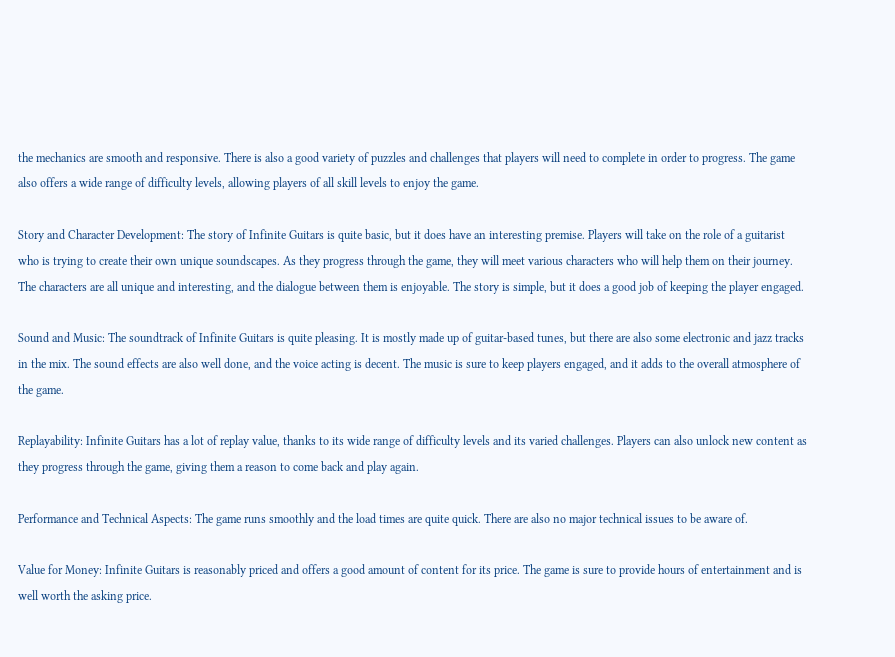the mechanics are smooth and responsive. There is also a good variety of puzzles and challenges that players will need to complete in order to progress. The game also offers a wide range of difficulty levels, allowing players of all skill levels to enjoy the game.

Story and Character Development: The story of Infinite Guitars is quite basic, but it does have an interesting premise. Players will take on the role of a guitarist who is trying to create their own unique soundscapes. As they progress through the game, they will meet various characters who will help them on their journey. The characters are all unique and interesting, and the dialogue between them is enjoyable. The story is simple, but it does a good job of keeping the player engaged.

Sound and Music: The soundtrack of Infinite Guitars is quite pleasing. It is mostly made up of guitar-based tunes, but there are also some electronic and jazz tracks in the mix. The sound effects are also well done, and the voice acting is decent. The music is sure to keep players engaged, and it adds to the overall atmosphere of the game.

Replayability: Infinite Guitars has a lot of replay value, thanks to its wide range of difficulty levels and its varied challenges. Players can also unlock new content as they progress through the game, giving them a reason to come back and play again.

Performance and Technical Aspects: The game runs smoothly and the load times are quite quick. There are also no major technical issues to be aware of.

Value for Money: Infinite Guitars is reasonably priced and offers a good amount of content for its price. The game is sure to provide hours of entertainment and is well worth the asking price.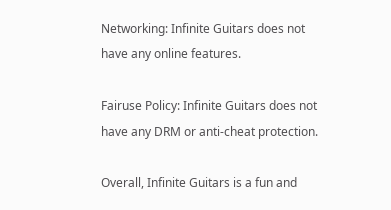Networking: Infinite Guitars does not have any online features.

Fairuse Policy: Infinite Guitars does not have any DRM or anti-cheat protection.

Overall, Infinite Guitars is a fun and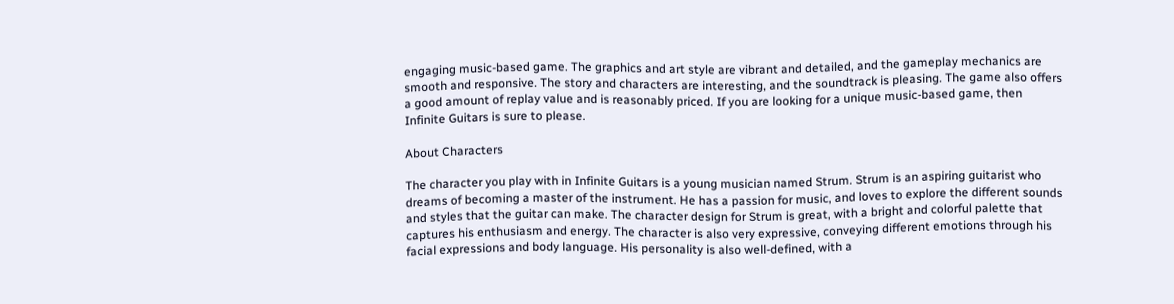engaging music-based game. The graphics and art style are vibrant and detailed, and the gameplay mechanics are smooth and responsive. The story and characters are interesting, and the soundtrack is pleasing. The game also offers a good amount of replay value and is reasonably priced. If you are looking for a unique music-based game, then Infinite Guitars is sure to please.

About Characters

The character you play with in Infinite Guitars is a young musician named Strum. Strum is an aspiring guitarist who dreams of becoming a master of the instrument. He has a passion for music, and loves to explore the different sounds and styles that the guitar can make. The character design for Strum is great, with a bright and colorful palette that captures his enthusiasm and energy. The character is also very expressive, conveying different emotions through his facial expressions and body language. His personality is also well-defined, with a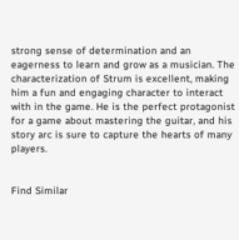strong sense of determination and an eagerness to learn and grow as a musician. The characterization of Strum is excellent, making him a fun and engaging character to interact with in the game. He is the perfect protagonist for a game about mastering the guitar, and his story arc is sure to capture the hearts of many players.


Find Similar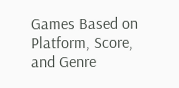Games Based on Platform, Score, and Genre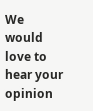We would love to hear your opinion